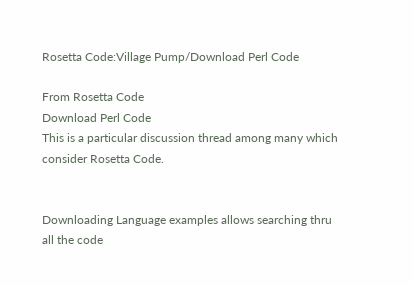Rosetta Code:Village Pump/Download Perl Code

From Rosetta Code
Download Perl Code
This is a particular discussion thread among many which consider Rosetta Code.


Downloading Language examples allows searching thru all the code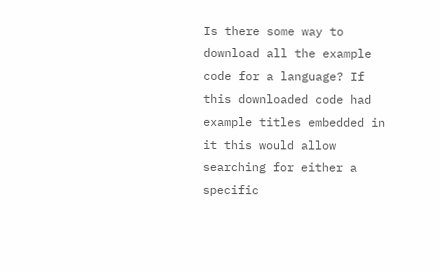Is there some way to download all the example code for a language? If this downloaded code had example titles embedded in it this would allow searching for either a specific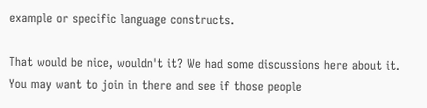example or specific language constructs.

That would be nice, wouldn't it? We had some discussions here about it. You may want to join in there and see if those people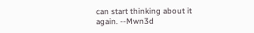can start thinking about it again. --Mwn3d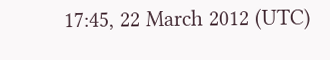17:45, 22 March 2012 (UTC)